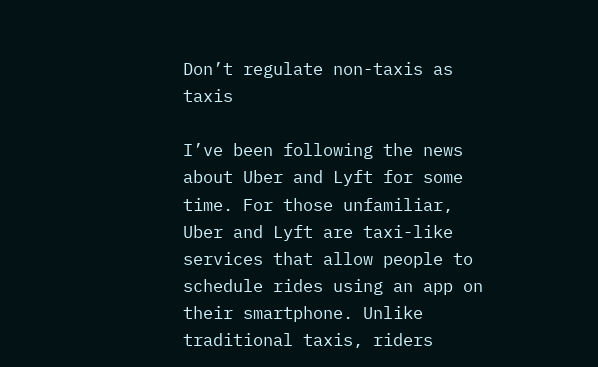Don’t regulate non-taxis as taxis

I’ve been following the news about Uber and Lyft for some time. For those unfamiliar, Uber and Lyft are taxi-like services that allow people to schedule rides using an app on their smartphone. Unlike traditional taxis, riders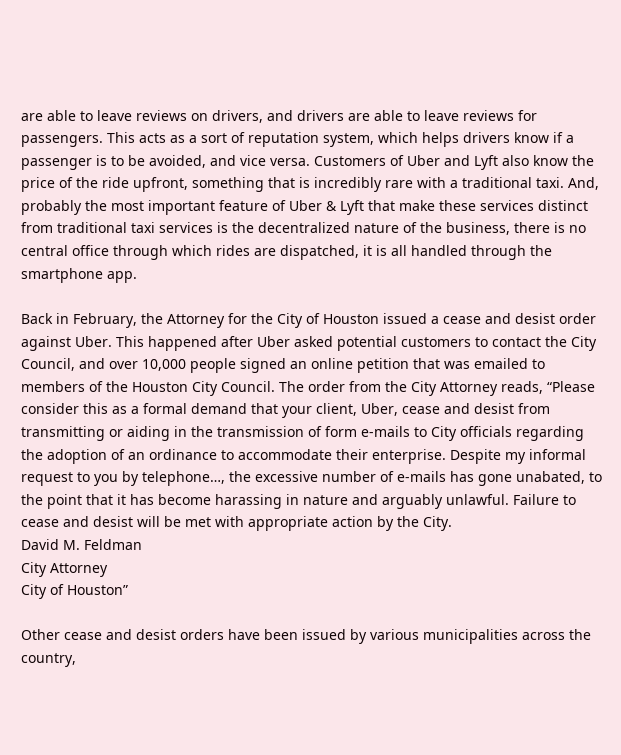are able to leave reviews on drivers, and drivers are able to leave reviews for passengers. This acts as a sort of reputation system, which helps drivers know if a passenger is to be avoided, and vice versa. Customers of Uber and Lyft also know the price of the ride upfront, something that is incredibly rare with a traditional taxi. And, probably the most important feature of Uber & Lyft that make these services distinct from traditional taxi services is the decentralized nature of the business, there is no central office through which rides are dispatched, it is all handled through the smartphone app.

Back in February, the Attorney for the City of Houston issued a cease and desist order against Uber. This happened after Uber asked potential customers to contact the City Council, and over 10,000 people signed an online petition that was emailed to members of the Houston City Council. The order from the City Attorney reads, “Please consider this as a formal demand that your client, Uber, cease and desist from transmitting or aiding in the transmission of form e-mails to City officials regarding the adoption of an ordinance to accommodate their enterprise. Despite my informal request to you by telephone…, the excessive number of e-mails has gone unabated, to the point that it has become harassing in nature and arguably unlawful. Failure to cease and desist will be met with appropriate action by the City.
David M. Feldman
City Attorney
City of Houston”

Other cease and desist orders have been issued by various municipalities across the country,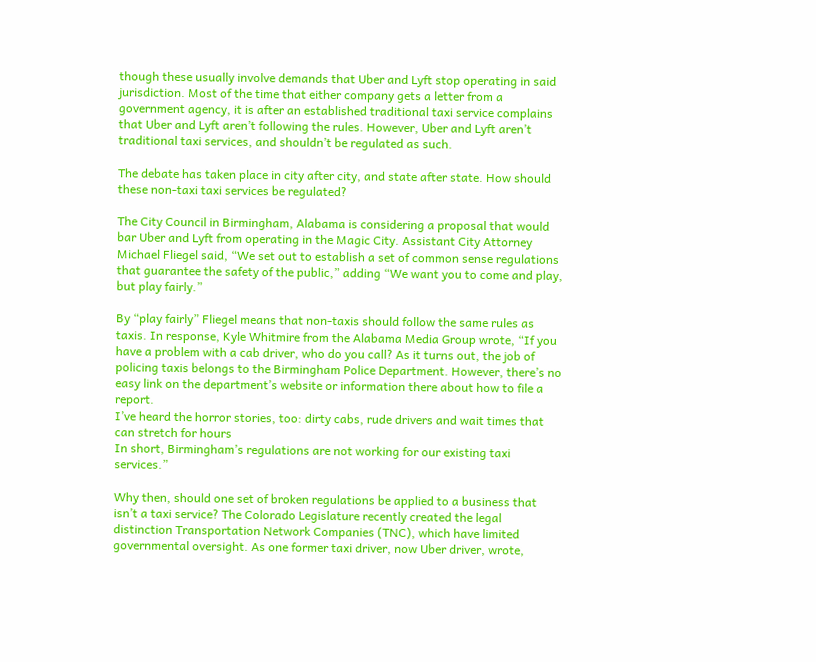though these usually involve demands that Uber and Lyft stop operating in said jurisdiction. Most of the time that either company gets a letter from a government agency, it is after an established traditional taxi service complains that Uber and Lyft aren’t following the rules. However, Uber and Lyft aren’t traditional taxi services, and shouldn’t be regulated as such.

The debate has taken place in city after city, and state after state. How should these non-taxi taxi services be regulated?

The City Council in Birmingham, Alabama is considering a proposal that would bar Uber and Lyft from operating in the Magic City. Assistant City Attorney Michael Fliegel said, “We set out to establish a set of common sense regulations that guarantee the safety of the public,” adding “We want you to come and play, but play fairly.”

By “play fairly” Fliegel means that non-taxis should follow the same rules as taxis. In response, Kyle Whitmire from the Alabama Media Group wrote, “If you have a problem with a cab driver, who do you call? As it turns out, the job of policing taxis belongs to the Birmingham Police Department. However, there’s no easy link on the department’s website or information there about how to file a report.
I’ve heard the horror stories, too: dirty cabs, rude drivers and wait times that can stretch for hours
In short, Birmingham’s regulations are not working for our existing taxi services.”

Why then, should one set of broken regulations be applied to a business that isn’t a taxi service? The Colorado Legislature recently created the legal distinction Transportation Network Companies (TNC), which have limited governmental oversight. As one former taxi driver, now Uber driver, wrote,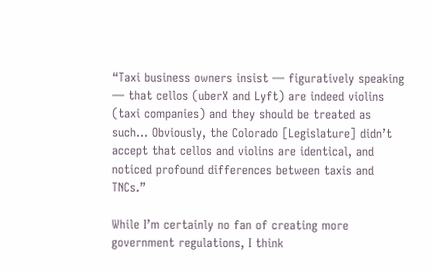“Taxi business owners insist — figuratively speaking — that cellos (uberX and Lyft) are indeed violins (taxi companies) and they should be treated as such… Obviously, the Colorado [Legislature] didn’t accept that cellos and violins are identical, and noticed profound differences between taxis and TNCs.”

While I’m certainly no fan of creating more government regulations, I think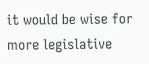it would be wise for more legislative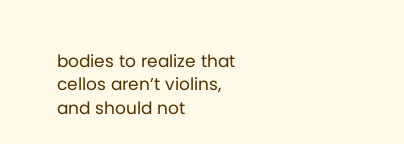bodies to realize that cellos aren’t violins, and should not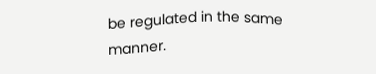be regulated in the same manner.